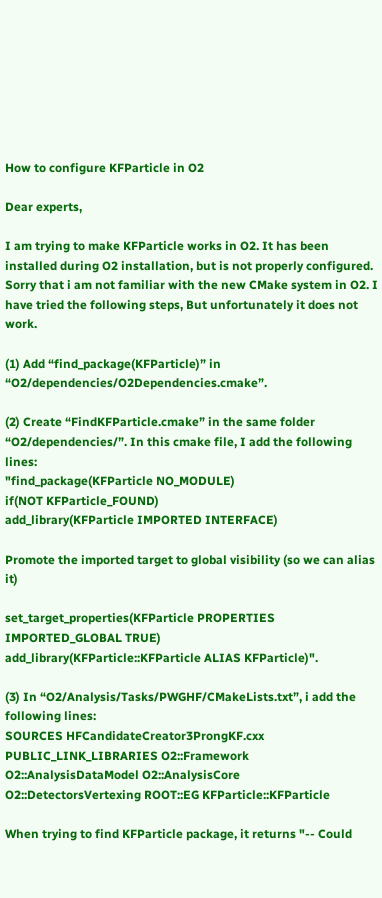How to configure KFParticle in O2

Dear experts,

I am trying to make KFParticle works in O2. It has been installed during O2 installation, but is not properly configured. Sorry that i am not familiar with the new CMake system in O2. I have tried the following steps, But unfortunately it does not work.

(1) Add “find_package(KFParticle)” in “O2/dependencies/O2Dependencies.cmake”.

(2) Create “FindKFParticle.cmake” in the same folder “O2/dependencies/”. In this cmake file, I add the following lines:
"find_package(KFParticle NO_MODULE)
if(NOT KFParticle_FOUND)
add_library(KFParticle IMPORTED INTERFACE)

Promote the imported target to global visibility (so we can alias it)

set_target_properties(KFParticle PROPERTIES IMPORTED_GLOBAL TRUE)
add_library(KFParticle::KFParticle ALIAS KFParticle)".

(3) In “O2/Analysis/Tasks/PWGHF/CMakeLists.txt”, i add the following lines:
SOURCES HFCandidateCreator3ProngKF.cxx
PUBLIC_LINK_LIBRARIES O2::Framework O2::AnalysisDataModel O2::AnalysisCore O2::DetectorsVertexing ROOT::EG KFParticle::KFParticle

When trying to find KFParticle package, it returns "-- Could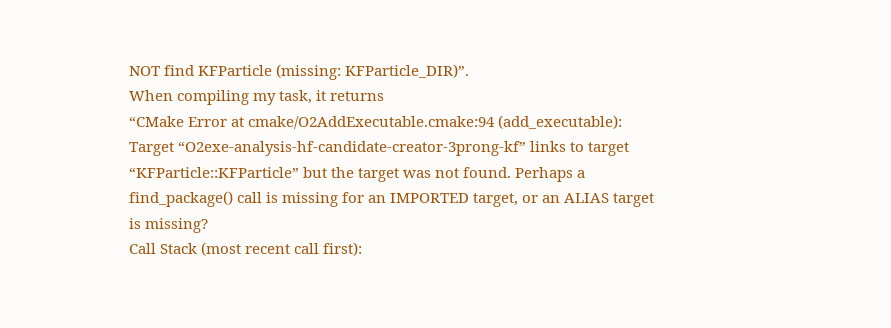NOT find KFParticle (missing: KFParticle_DIR)”.
When compiling my task, it returns
“CMake Error at cmake/O2AddExecutable.cmake:94 (add_executable):
Target “O2exe-analysis-hf-candidate-creator-3prong-kf” links to target
“KFParticle::KFParticle” but the target was not found. Perhaps a
find_package() call is missing for an IMPORTED target, or an ALIAS target
is missing?
Call Stack (most recent call first):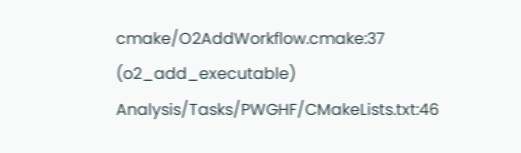cmake/O2AddWorkflow.cmake:37 (o2_add_executable)
Analysis/Tasks/PWGHF/CMakeLists.txt:46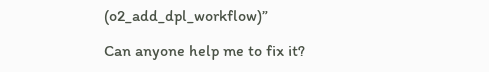(o2_add_dpl_workflow)”

Can anyone help me to fix it?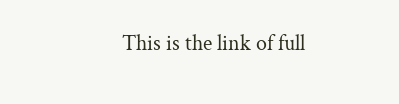This is the link of full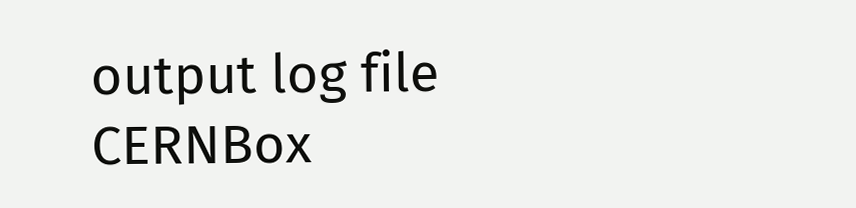output log file CERNBox